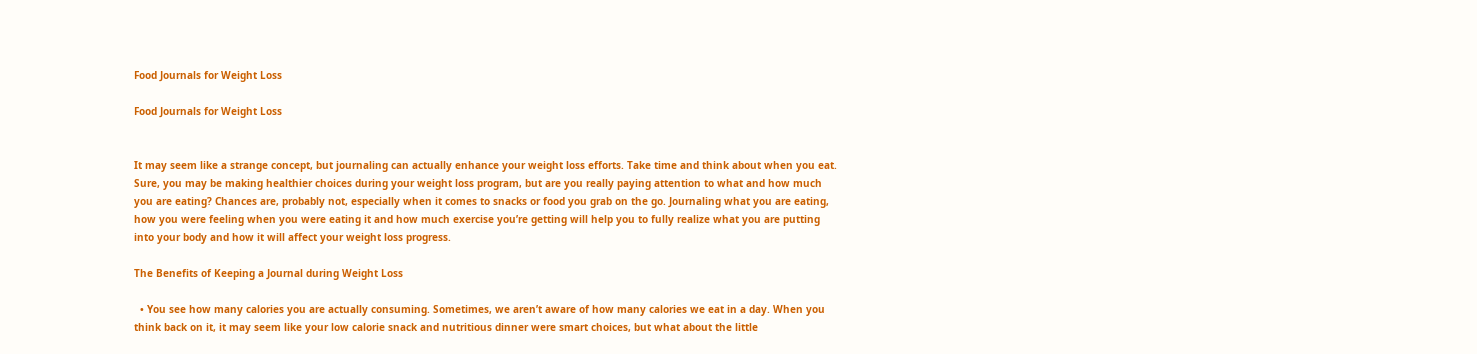Food Journals for Weight Loss

Food Journals for Weight Loss


It may seem like a strange concept, but journaling can actually enhance your weight loss efforts. Take time and think about when you eat. Sure, you may be making healthier choices during your weight loss program, but are you really paying attention to what and how much you are eating? Chances are, probably not, especially when it comes to snacks or food you grab on the go. Journaling what you are eating, how you were feeling when you were eating it and how much exercise you’re getting will help you to fully realize what you are putting into your body and how it will affect your weight loss progress.

The Benefits of Keeping a Journal during Weight Loss

  • You see how many calories you are actually consuming. Sometimes, we aren’t aware of how many calories we eat in a day. When you think back on it, it may seem like your low calorie snack and nutritious dinner were smart choices, but what about the little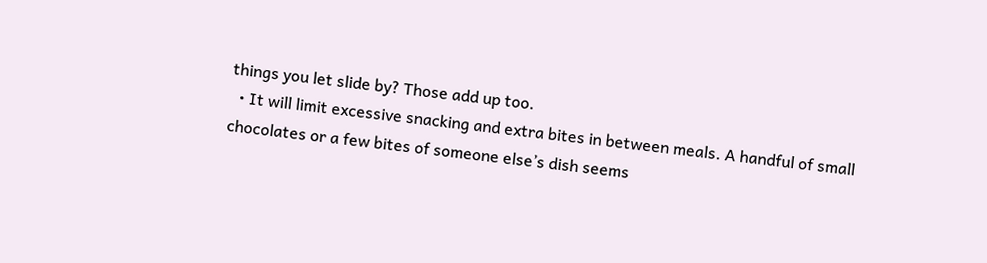things you let slide by? Those add up too.
  • It will limit excessive snacking and extra bites in between meals. A handful of small chocolates or a few bites of someone else’s dish seems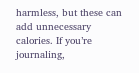harmless, but these can add unnecessary calories. If you’re journaling,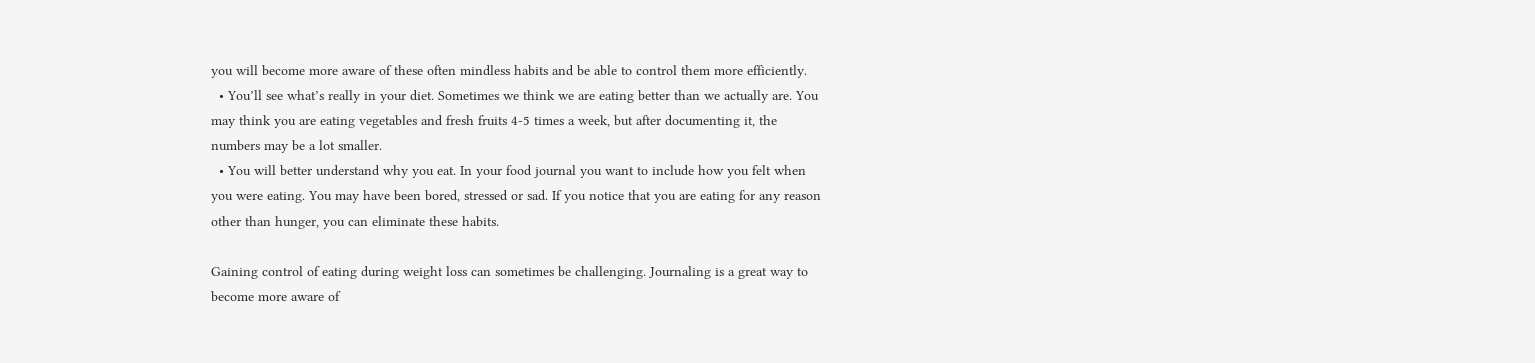you will become more aware of these often mindless habits and be able to control them more efficiently.
  • You’ll see what’s really in your diet. Sometimes we think we are eating better than we actually are. You may think you are eating vegetables and fresh fruits 4-5 times a week, but after documenting it, the numbers may be a lot smaller.
  • You will better understand why you eat. In your food journal you want to include how you felt when you were eating. You may have been bored, stressed or sad. If you notice that you are eating for any reason other than hunger, you can eliminate these habits.

Gaining control of eating during weight loss can sometimes be challenging. Journaling is a great way to become more aware of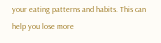your eating patterns and habits. This can help you lose more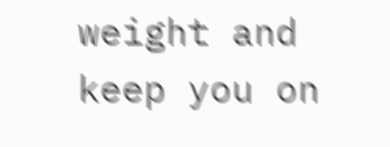weight and keep you on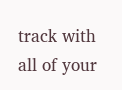track with all of your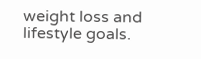weight loss and lifestyle goals.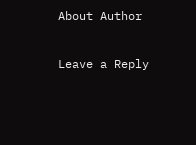About Author

Leave a Reply